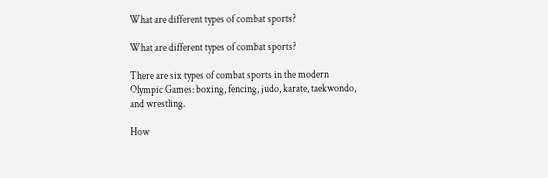What are different types of combat sports?

What are different types of combat sports?

There are six types of combat sports in the modern Olympic Games: boxing, fencing, judo, karate, taekwondo, and wrestling.

How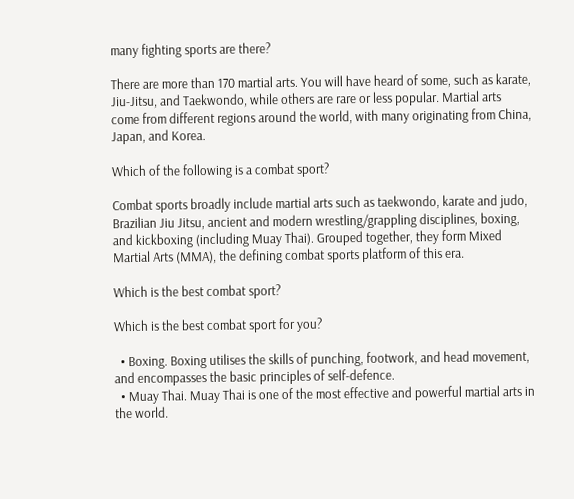many fighting sports are there?

There are more than 170 martial arts. You will have heard of some, such as karate, Jiu-Jitsu, and Taekwondo, while others are rare or less popular. Martial arts come from different regions around the world, with many originating from China, Japan, and Korea.

Which of the following is a combat sport?

Combat sports broadly include martial arts such as taekwondo, karate and judo, Brazilian Jiu Jitsu, ancient and modern wrestling/grappling disciplines, boxing, and kickboxing (including Muay Thai). Grouped together, they form Mixed Martial Arts (MMA), the defining combat sports platform of this era.

Which is the best combat sport?

Which is the best combat sport for you?

  • Boxing. Boxing utilises the skills of punching, footwork, and head movement, and encompasses the basic principles of self-defence.
  • Muay Thai. Muay Thai is one of the most effective and powerful martial arts in the world.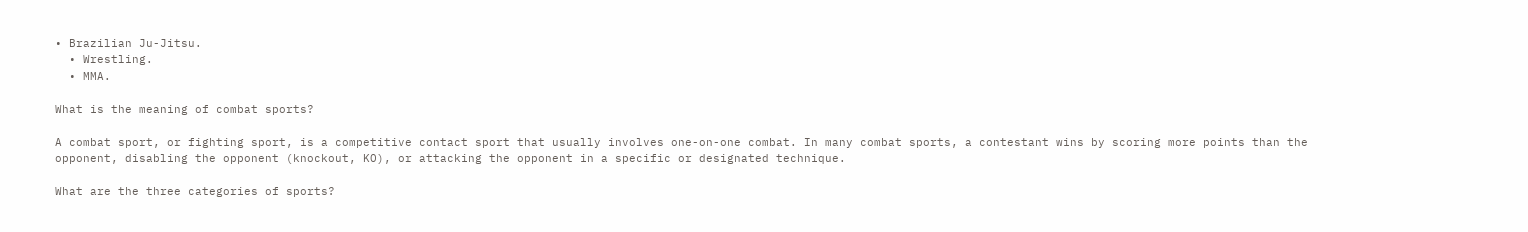• Brazilian Ju-Jitsu.
  • Wrestling.
  • MMA.

What is the meaning of combat sports?

A combat sport, or fighting sport, is a competitive contact sport that usually involves one-on-one combat. In many combat sports, a contestant wins by scoring more points than the opponent, disabling the opponent (knockout, KO), or attacking the opponent in a specific or designated technique.

What are the three categories of sports?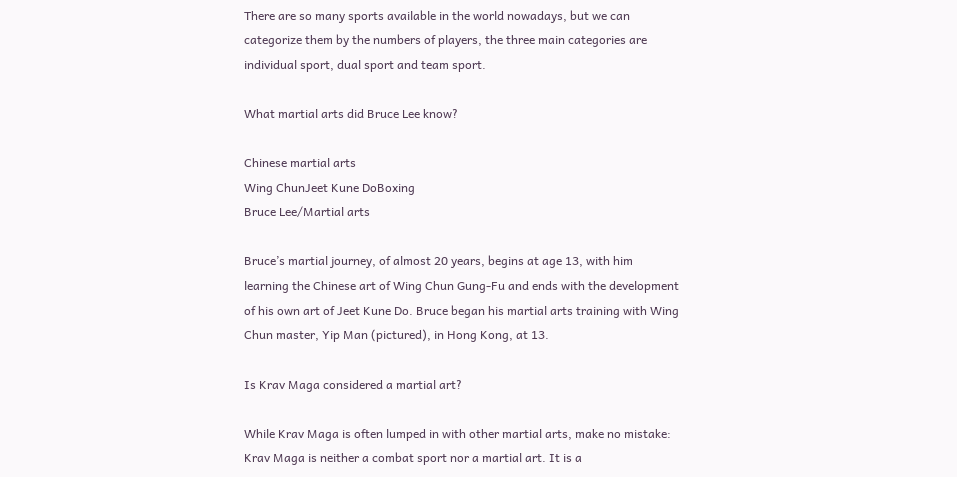There are so many sports available in the world nowadays, but we can categorize them by the numbers of players, the three main categories are individual sport, dual sport and team sport.

What martial arts did Bruce Lee know?

Chinese martial arts
Wing ChunJeet Kune DoBoxing
Bruce Lee/Martial arts

Bruce’s martial journey, of almost 20 years, begins at age 13, with him learning the Chinese art of Wing Chun Gung-Fu and ends with the development of his own art of Jeet Kune Do. Bruce began his martial arts training with Wing Chun master, Yip Man (pictured), in Hong Kong, at 13.

Is Krav Maga considered a martial art?

While Krav Maga is often lumped in with other martial arts, make no mistake: Krav Maga is neither a combat sport nor a martial art. It is a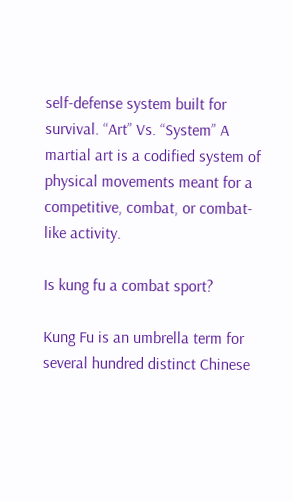self-defense system built for survival. “Art” Vs. “System” A martial art is a codified system of physical movements meant for a competitive, combat, or combat-like activity.

Is kung fu a combat sport?

Kung Fu is an umbrella term for several hundred distinct Chinese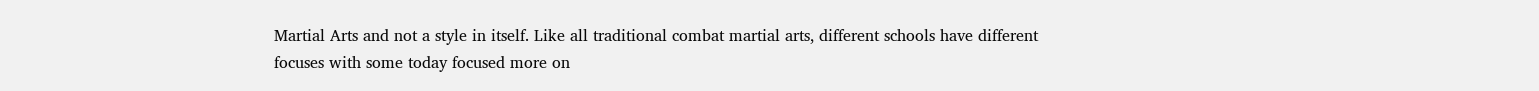Martial Arts and not a style in itself. Like all traditional combat martial arts, different schools have different focuses with some today focused more on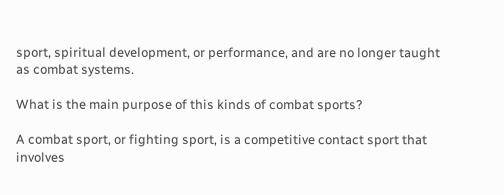sport, spiritual development, or performance, and are no longer taught as combat systems.

What is the main purpose of this kinds of combat sports?

A combat sport, or fighting sport, is a competitive contact sport that involves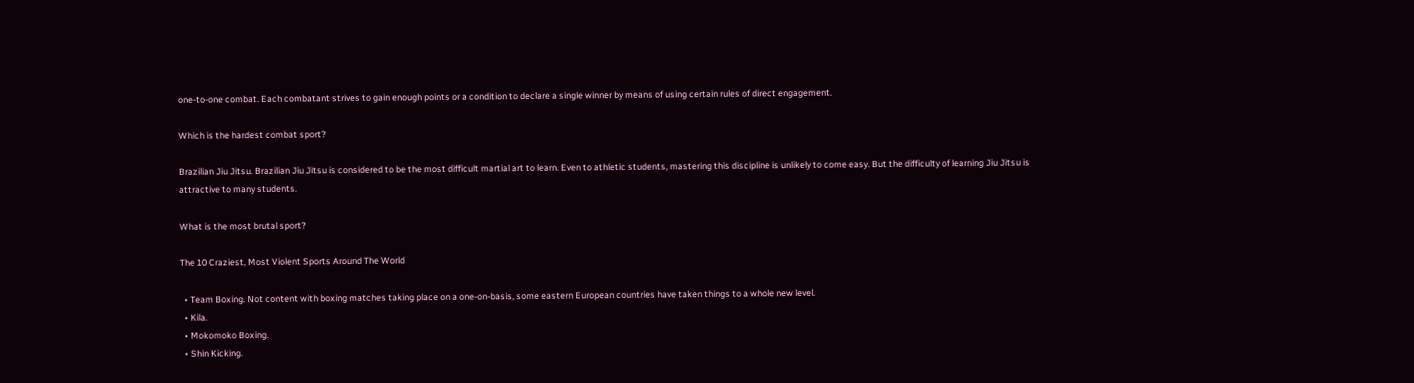one-to-one combat. Each combatant strives to gain enough points or a condition to declare a single winner by means of using certain rules of direct engagement.

Which is the hardest combat sport?

Brazilian Jiu Jitsu. Brazilian Jiu Jitsu is considered to be the most difficult martial art to learn. Even to athletic students, mastering this discipline is unlikely to come easy. But the difficulty of learning Jiu Jitsu is attractive to many students.

What is the most brutal sport?

The 10 Craziest, Most Violent Sports Around The World

  • Team Boxing. Not content with boxing matches taking place on a one-on-basis, some eastern European countries have taken things to a whole new level.
  • Kila.
  • Mokomoko Boxing.
  • Shin Kicking.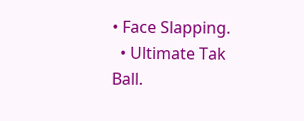• Face Slapping.
  • Ultimate Tak Ball.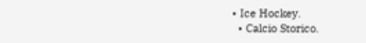• Ice Hockey.
  • Calcio Storico.